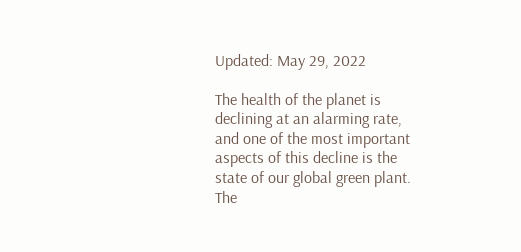Updated: May 29, 2022

The health of the planet is declining at an alarming rate, and one of the most important aspects of this decline is the state of our global green plant. The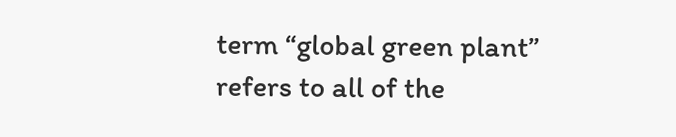term “global green plant” refers to all of the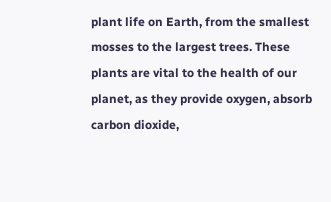plant life on Earth, from the smallest mosses to the largest trees. These plants are vital to the health of our planet, as they provide oxygen, absorb carbon dioxide,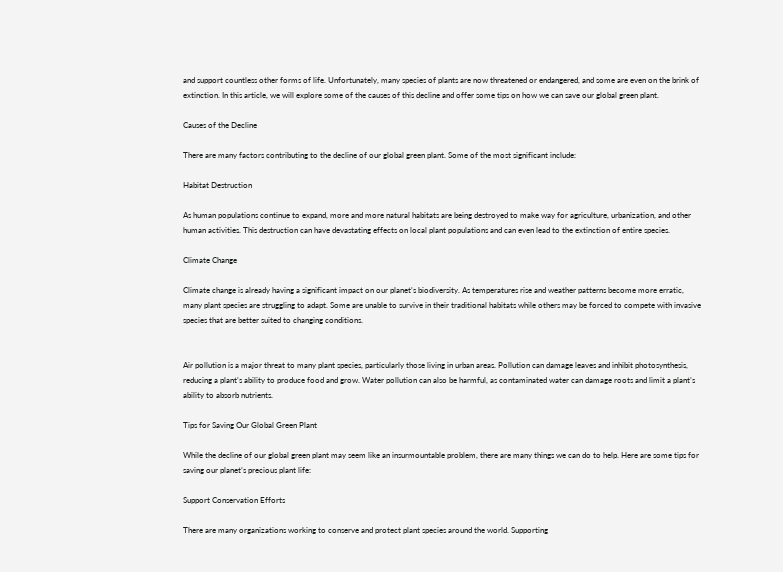and support countless other forms of life. Unfortunately, many species of plants are now threatened or endangered, and some are even on the brink of extinction. In this article, we will explore some of the causes of this decline and offer some tips on how we can save our global green plant.

Causes of the Decline

There are many factors contributing to the decline of our global green plant. Some of the most significant include:

Habitat Destruction

As human populations continue to expand, more and more natural habitats are being destroyed to make way for agriculture, urbanization, and other human activities. This destruction can have devastating effects on local plant populations and can even lead to the extinction of entire species.

Climate Change

Climate change is already having a significant impact on our planet’s biodiversity. As temperatures rise and weather patterns become more erratic, many plant species are struggling to adapt. Some are unable to survive in their traditional habitats while others may be forced to compete with invasive species that are better suited to changing conditions.


Air pollution is a major threat to many plant species, particularly those living in urban areas. Pollution can damage leaves and inhibit photosynthesis, reducing a plant’s ability to produce food and grow. Water pollution can also be harmful, as contaminated water can damage roots and limit a plant’s ability to absorb nutrients.

Tips for Saving Our Global Green Plant

While the decline of our global green plant may seem like an insurmountable problem, there are many things we can do to help. Here are some tips for saving our planet’s precious plant life:

Support Conservation Efforts

There are many organizations working to conserve and protect plant species around the world. Supporting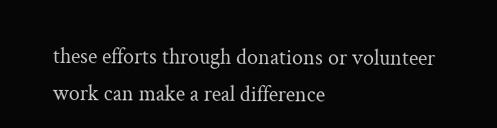these efforts through donations or volunteer work can make a real difference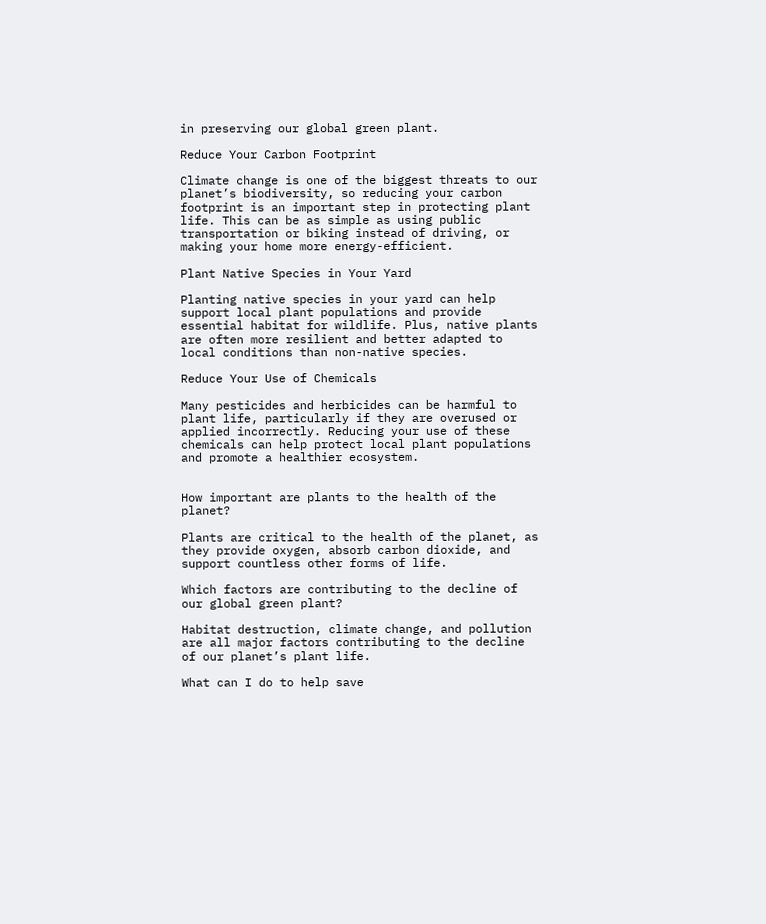in preserving our global green plant.

Reduce Your Carbon Footprint

Climate change is one of the biggest threats to our planet’s biodiversity, so reducing your carbon footprint is an important step in protecting plant life. This can be as simple as using public transportation or biking instead of driving, or making your home more energy-efficient.

Plant Native Species in Your Yard

Planting native species in your yard can help support local plant populations and provide essential habitat for wildlife. Plus, native plants are often more resilient and better adapted to local conditions than non-native species.

Reduce Your Use of Chemicals

Many pesticides and herbicides can be harmful to plant life, particularly if they are overused or applied incorrectly. Reducing your use of these chemicals can help protect local plant populations and promote a healthier ecosystem.


How important are plants to the health of the planet?

Plants are critical to the health of the planet, as they provide oxygen, absorb carbon dioxide, and support countless other forms of life.

Which factors are contributing to the decline of our global green plant?

Habitat destruction, climate change, and pollution are all major factors contributing to the decline of our planet’s plant life.

What can I do to help save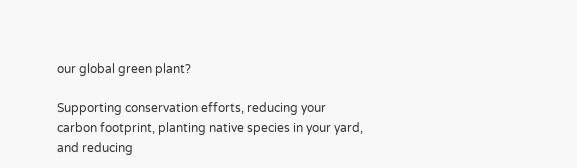our global green plant?

Supporting conservation efforts, reducing your carbon footprint, planting native species in your yard, and reducing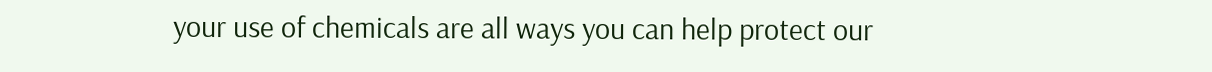your use of chemicals are all ways you can help protect our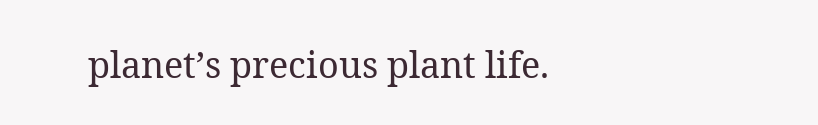planet’s precious plant life.